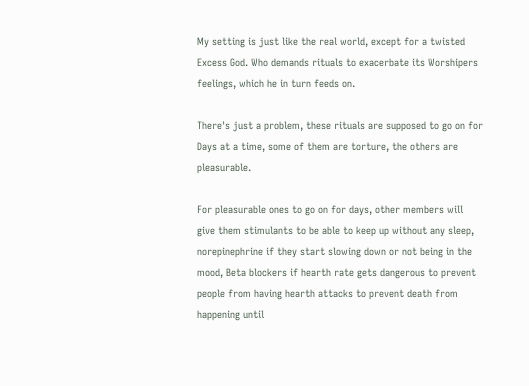My setting is just like the real world, except for a twisted Excess God. Who demands rituals to exacerbate its Worshipers feelings, which he in turn feeds on.

There's just a problem, these rituals are supposed to go on for Days at a time, some of them are torture, the others are pleasurable.

For pleasurable ones to go on for days, other members will give them stimulants to be able to keep up without any sleep, norepinephrine if they start slowing down or not being in the mood, Beta blockers if hearth rate gets dangerous to prevent people from having hearth attacks to prevent death from happening until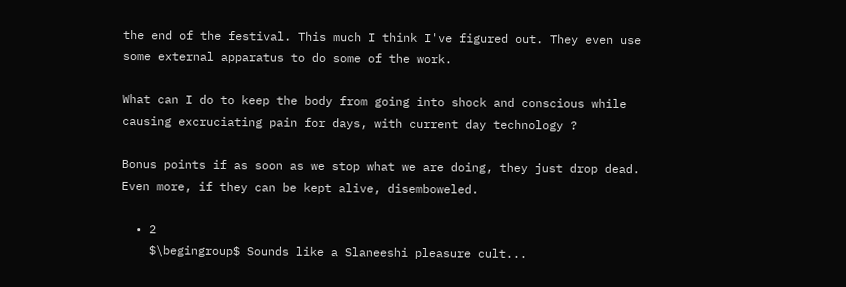the end of the festival. This much I think I've figured out. They even use some external apparatus to do some of the work.

What can I do to keep the body from going into shock and conscious while causing excruciating pain for days, with current day technology ?

Bonus points if as soon as we stop what we are doing, they just drop dead. Even more, if they can be kept alive, disemboweled.

  • 2
    $\begingroup$ Sounds like a Slaneeshi pleasure cult...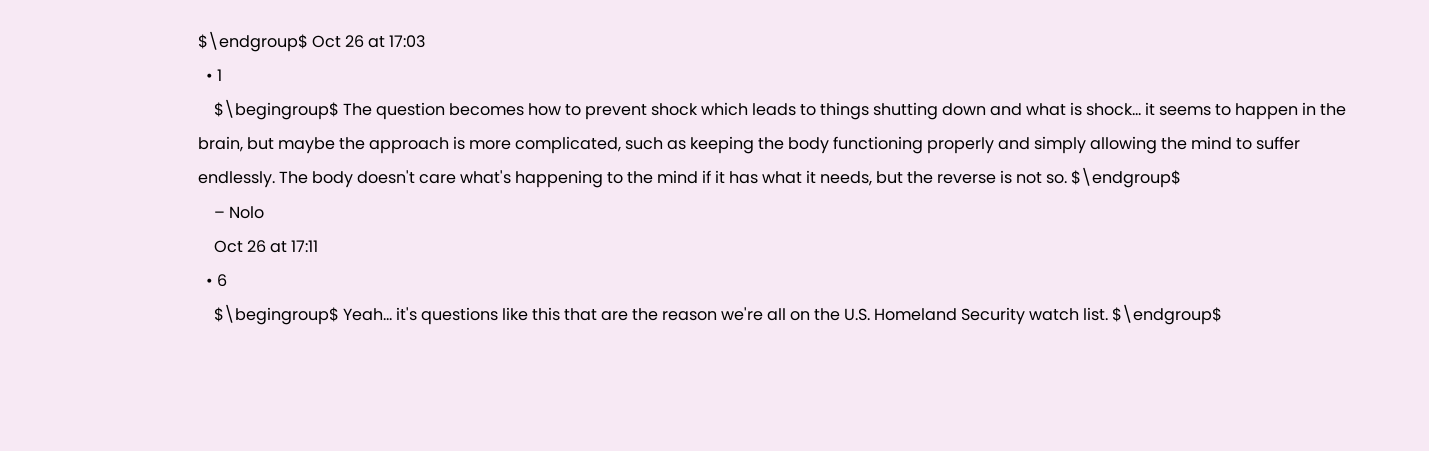$\endgroup$ Oct 26 at 17:03
  • 1
    $\begingroup$ The question becomes how to prevent shock which leads to things shutting down and what is shock... it seems to happen in the brain, but maybe the approach is more complicated, such as keeping the body functioning properly and simply allowing the mind to suffer endlessly. The body doesn't care what's happening to the mind if it has what it needs, but the reverse is not so. $\endgroup$
    – Nolo
    Oct 26 at 17:11
  • 6
    $\begingroup$ Yeah... it's questions like this that are the reason we're all on the U.S. Homeland Security watch list. $\endgroup$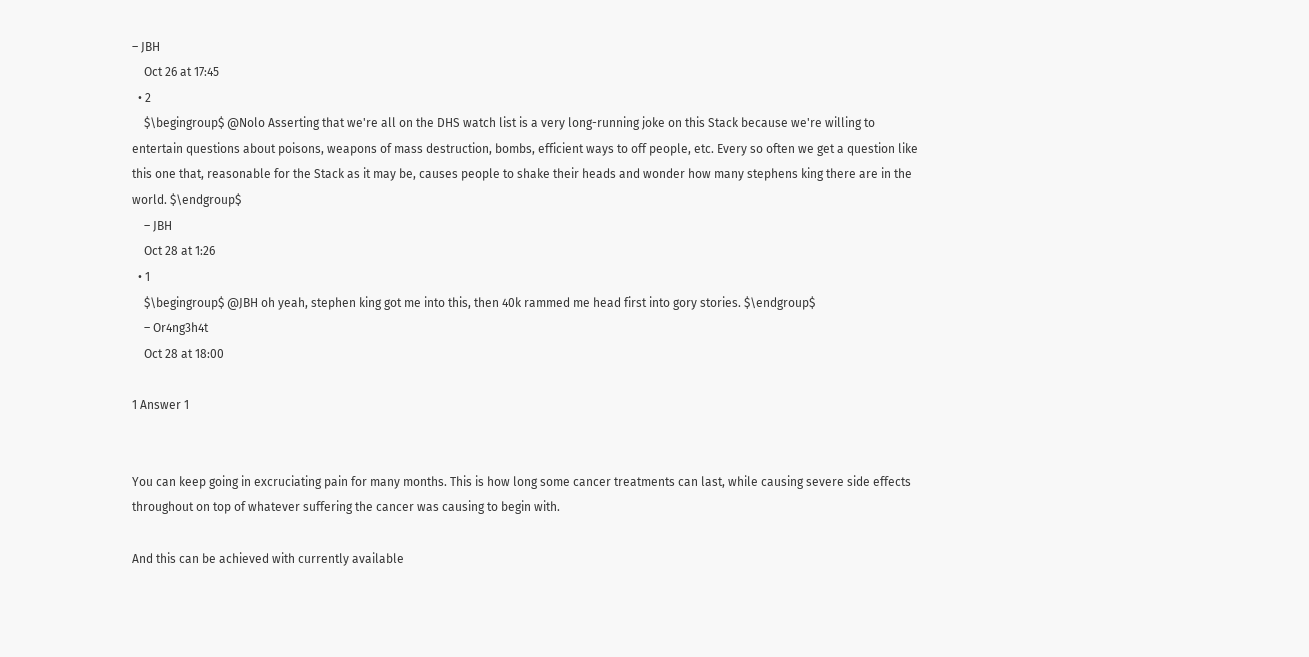– JBH
    Oct 26 at 17:45
  • 2
    $\begingroup$ @Nolo Asserting that we're all on the DHS watch list is a very long-running joke on this Stack because we're willing to entertain questions about poisons, weapons of mass destruction, bombs, efficient ways to off people, etc. Every so often we get a question like this one that, reasonable for the Stack as it may be, causes people to shake their heads and wonder how many stephens king there are in the world. $\endgroup$
    – JBH
    Oct 28 at 1:26
  • 1
    $\begingroup$ @JBH oh yeah, stephen king got me into this, then 40k rammed me head first into gory stories. $\endgroup$
    – Or4ng3h4t
    Oct 28 at 18:00

1 Answer 1


You can keep going in excruciating pain for many months. This is how long some cancer treatments can last, while causing severe side effects throughout on top of whatever suffering the cancer was causing to begin with.

And this can be achieved with currently available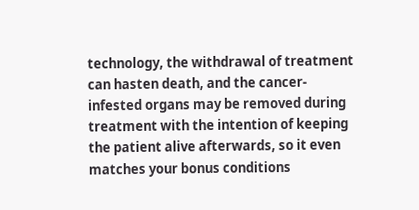technology, the withdrawal of treatment can hasten death, and the cancer-infested organs may be removed during treatment with the intention of keeping the patient alive afterwards, so it even matches your bonus conditions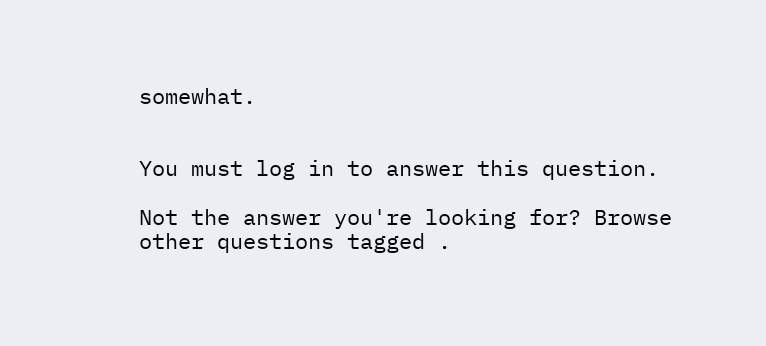somewhat.


You must log in to answer this question.

Not the answer you're looking for? Browse other questions tagged .